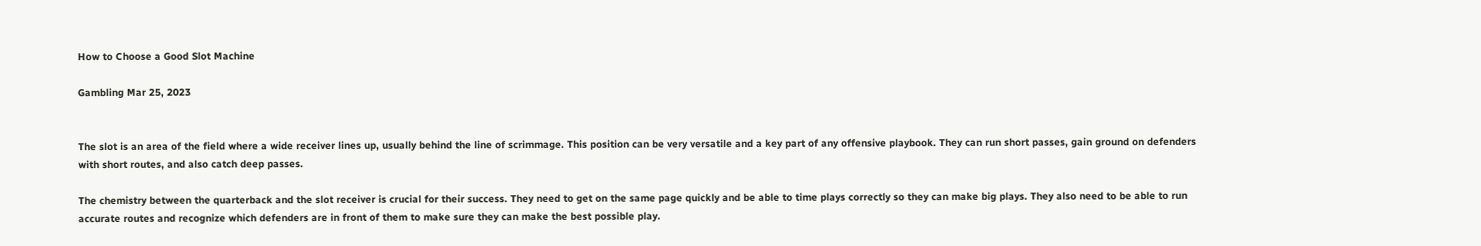How to Choose a Good Slot Machine

Gambling Mar 25, 2023


The slot is an area of the field where a wide receiver lines up, usually behind the line of scrimmage. This position can be very versatile and a key part of any offensive playbook. They can run short passes, gain ground on defenders with short routes, and also catch deep passes.

The chemistry between the quarterback and the slot receiver is crucial for their success. They need to get on the same page quickly and be able to time plays correctly so they can make big plays. They also need to be able to run accurate routes and recognize which defenders are in front of them to make sure they can make the best possible play.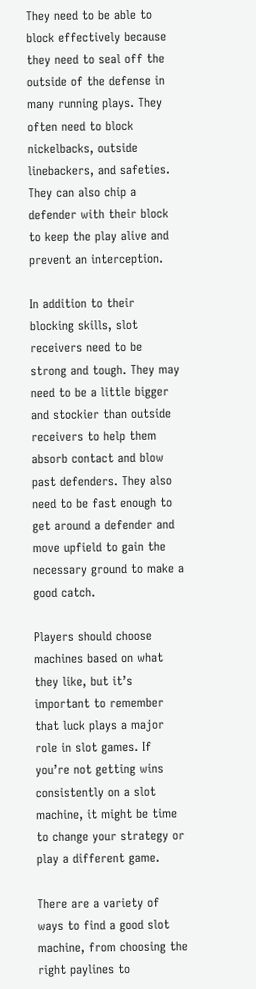They need to be able to block effectively because they need to seal off the outside of the defense in many running plays. They often need to block nickelbacks, outside linebackers, and safeties. They can also chip a defender with their block to keep the play alive and prevent an interception.

In addition to their blocking skills, slot receivers need to be strong and tough. They may need to be a little bigger and stockier than outside receivers to help them absorb contact and blow past defenders. They also need to be fast enough to get around a defender and move upfield to gain the necessary ground to make a good catch.

Players should choose machines based on what they like, but it’s important to remember that luck plays a major role in slot games. If you’re not getting wins consistently on a slot machine, it might be time to change your strategy or play a different game.

There are a variety of ways to find a good slot machine, from choosing the right paylines to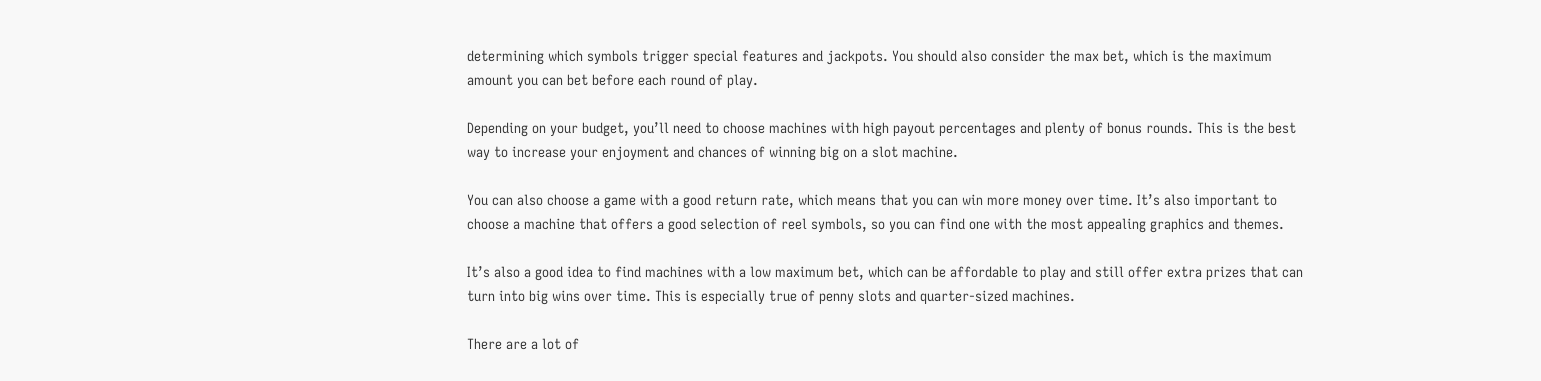determining which symbols trigger special features and jackpots. You should also consider the max bet, which is the maximum amount you can bet before each round of play.

Depending on your budget, you’ll need to choose machines with high payout percentages and plenty of bonus rounds. This is the best way to increase your enjoyment and chances of winning big on a slot machine.

You can also choose a game with a good return rate, which means that you can win more money over time. It’s also important to choose a machine that offers a good selection of reel symbols, so you can find one with the most appealing graphics and themes.

It’s also a good idea to find machines with a low maximum bet, which can be affordable to play and still offer extra prizes that can turn into big wins over time. This is especially true of penny slots and quarter-sized machines.

There are a lot of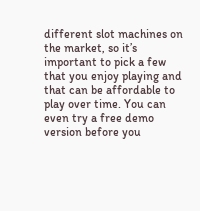different slot machines on the market, so it’s important to pick a few that you enjoy playing and that can be affordable to play over time. You can even try a free demo version before you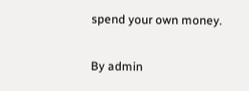spend your own money.

By admin